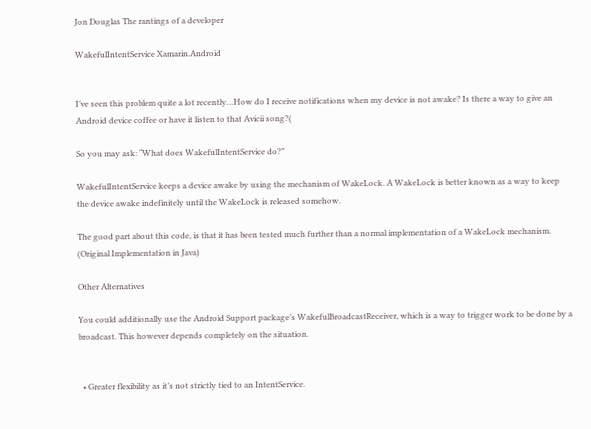Jon Douglas The rantings of a developer

WakefulIntentService Xamarin.Android


I’ve seen this problem quite a lot recently…How do I receive notifications when my device is not awake? Is there a way to give an Android device coffee or have it listen to that Avicii song?(

So you may ask: “What does WakefulIntentService do?”

WakefulIntentService keeps a device awake by using the mechanism of WakeLock. A WakeLock is better known as a way to keep the device awake indefinitely until the WakeLock is released somehow.

The good part about this code, is that it has been tested much further than a normal implementation of a WakeLock mechanism. (Original Implementation in Java)

Other Alternatives

You could additionally use the Android Support package’s WakefulBroadcastReceiver, which is a way to trigger work to be done by a broadcast. This however depends completely on the situation.


  • Greater flexibility as it’s not strictly tied to an IntentService.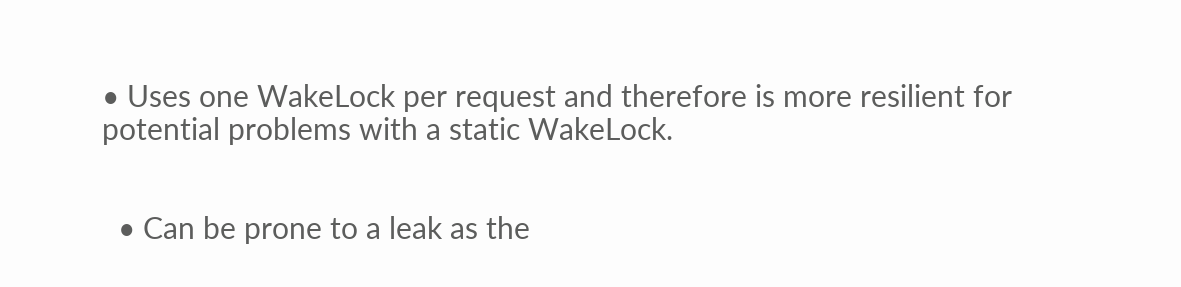• Uses one WakeLock per request and therefore is more resilient for potential problems with a static WakeLock.


  • Can be prone to a leak as the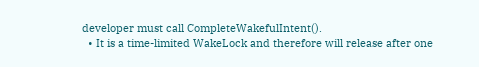developer must call CompleteWakefulIntent().
  • It is a time-limited WakeLock and therefore will release after one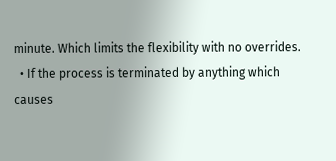minute. Which limits the flexibility with no overrides.
  • If the process is terminated by anything which causes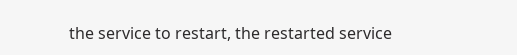the service to restart, the restarted service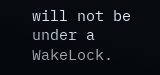will not be under a WakeLock.